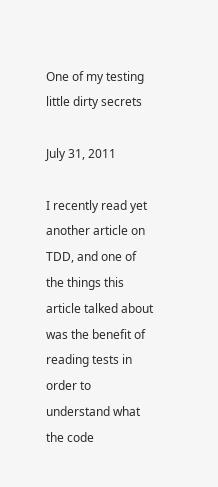One of my testing little dirty secrets

July 31, 2011

I recently read yet another article on TDD, and one of the things this article talked about was the benefit of reading tests in order to understand what the code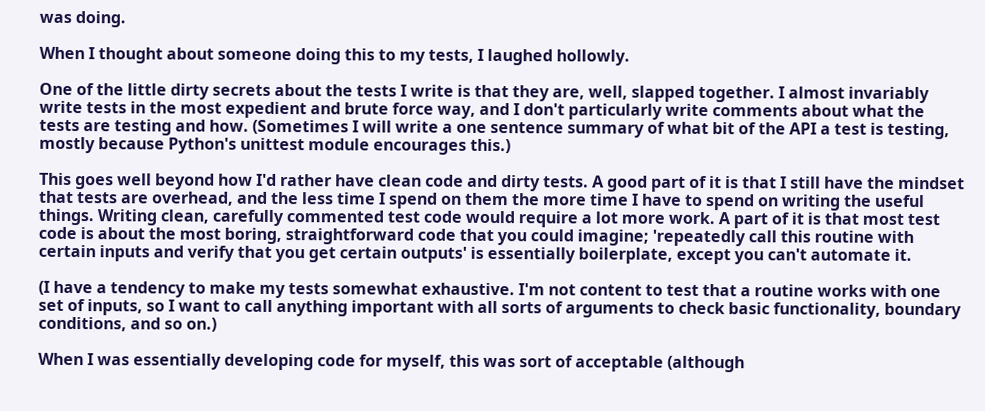was doing.

When I thought about someone doing this to my tests, I laughed hollowly.

One of the little dirty secrets about the tests I write is that they are, well, slapped together. I almost invariably write tests in the most expedient and brute force way, and I don't particularly write comments about what the tests are testing and how. (Sometimes I will write a one sentence summary of what bit of the API a test is testing, mostly because Python's unittest module encourages this.)

This goes well beyond how I'd rather have clean code and dirty tests. A good part of it is that I still have the mindset that tests are overhead, and the less time I spend on them the more time I have to spend on writing the useful things. Writing clean, carefully commented test code would require a lot more work. A part of it is that most test code is about the most boring, straightforward code that you could imagine; 'repeatedly call this routine with certain inputs and verify that you get certain outputs' is essentially boilerplate, except you can't automate it.

(I have a tendency to make my tests somewhat exhaustive. I'm not content to test that a routine works with one set of inputs, so I want to call anything important with all sorts of arguments to check basic functionality, boundary conditions, and so on.)

When I was essentially developing code for myself, this was sort of acceptable (although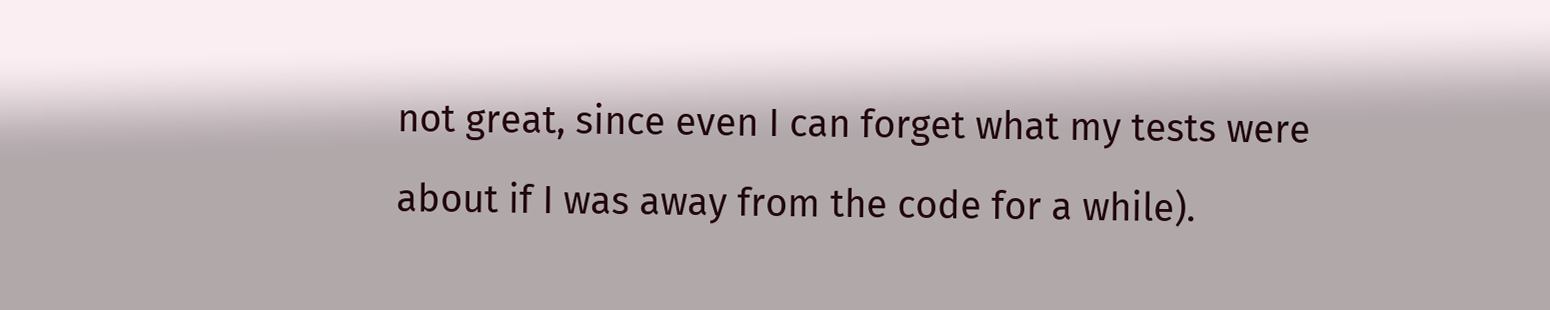not great, since even I can forget what my tests were about if I was away from the code for a while).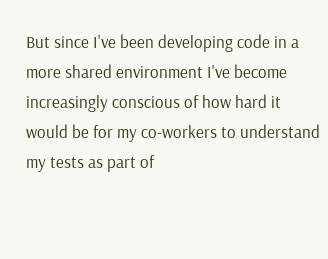But since I've been developing code in a more shared environment I've become increasingly conscious of how hard it would be for my co-workers to understand my tests as part of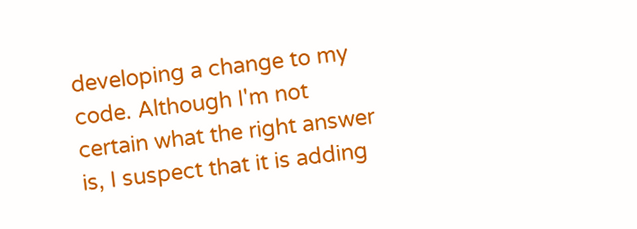developing a change to my code. Although I'm not certain what the right answer is, I suspect that it is adding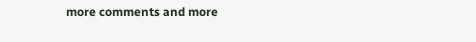more comments and more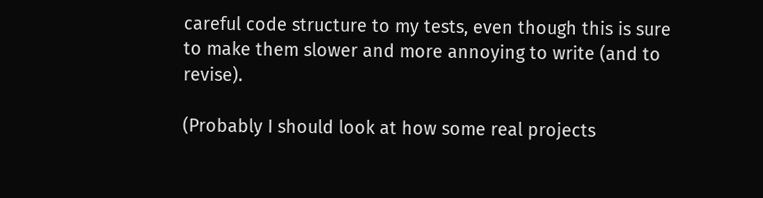careful code structure to my tests, even though this is sure to make them slower and more annoying to write (and to revise).

(Probably I should look at how some real projects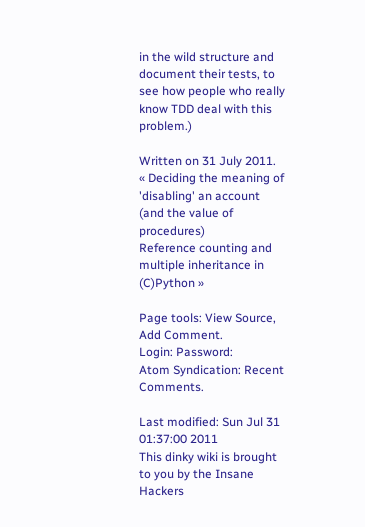in the wild structure and document their tests, to see how people who really know TDD deal with this problem.)

Written on 31 July 2011.
« Deciding the meaning of 'disabling' an account (and the value of procedures)
Reference counting and multiple inheritance in (C)Python »

Page tools: View Source, Add Comment.
Login: Password:
Atom Syndication: Recent Comments.

Last modified: Sun Jul 31 01:37:00 2011
This dinky wiki is brought to you by the Insane Hackers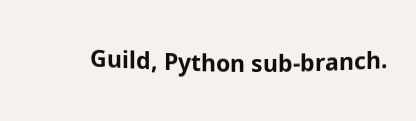Guild, Python sub-branch.